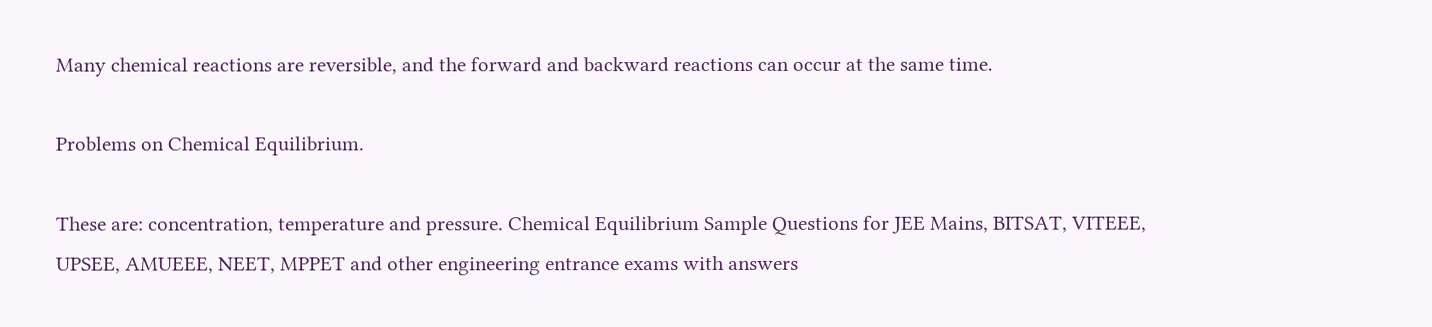Many chemical reactions are reversible, and the forward and backward reactions can occur at the same time.

Problems on Chemical Equilibrium.

These are: concentration, temperature and pressure. Chemical Equilibrium Sample Questions for JEE Mains, BITSAT, VITEEE, UPSEE, AMUEEE, NEET, MPPET and other engineering entrance exams with answers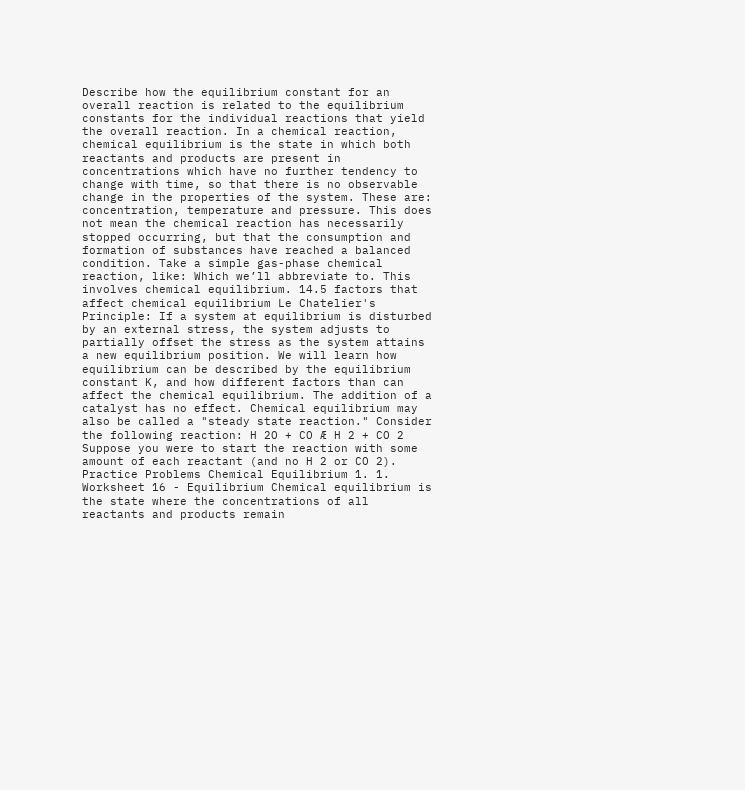Describe how the equilibrium constant for an overall reaction is related to the equilibrium constants for the individual reactions that yield the overall reaction. In a chemical reaction, chemical equilibrium is the state in which both reactants and products are present in concentrations which have no further tendency to change with time, so that there is no observable change in the properties of the system. These are: concentration, temperature and pressure. This does not mean the chemical reaction has necessarily stopped occurring, but that the consumption and formation of substances have reached a balanced condition. Take a simple gas-phase chemical reaction, like: Which we’ll abbreviate to. This involves chemical equilibrium. 14.5 factors that affect chemical equilibrium Le Chatelier's Principle: If a system at equilibrium is disturbed by an external stress, the system adjusts to partially offset the stress as the system attains a new equilibrium position. We will learn how equilibrium can be described by the equilibrium constant K, and how different factors than can affect the chemical equilibrium. The addition of a catalyst has no effect. Chemical equilibrium may also be called a "steady state reaction." Consider the following reaction: H 2O + CO Æ H 2 + CO 2 Suppose you were to start the reaction with some amount of each reactant (and no H 2 or CO 2). Practice Problems Chemical Equilibrium 1. 1. Worksheet 16 - Equilibrium Chemical equilibrium is the state where the concentrations of all reactants and products remain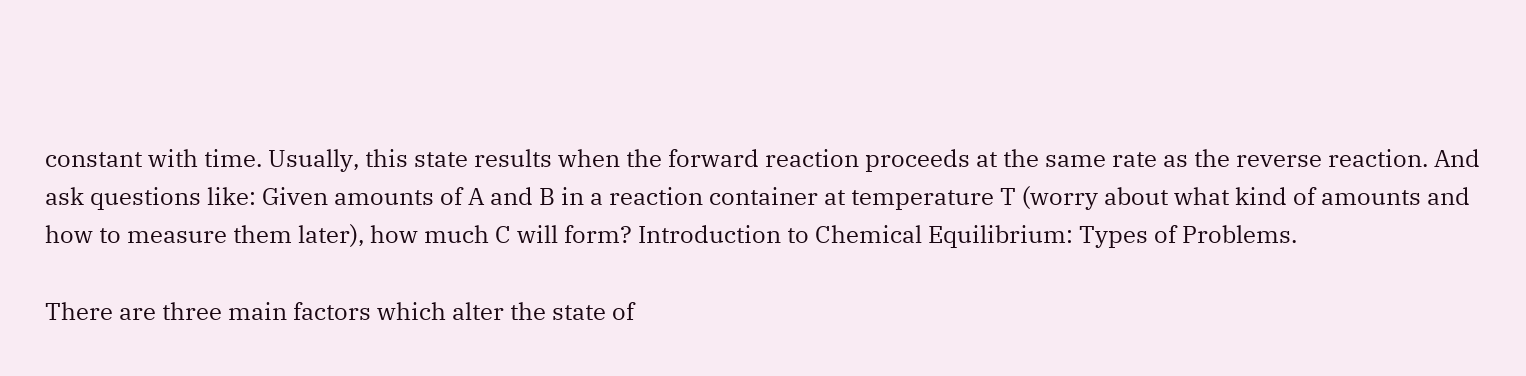constant with time. Usually, this state results when the forward reaction proceeds at the same rate as the reverse reaction. And ask questions like: Given amounts of A and B in a reaction container at temperature T (worry about what kind of amounts and how to measure them later), how much C will form? Introduction to Chemical Equilibrium: Types of Problems.

There are three main factors which alter the state of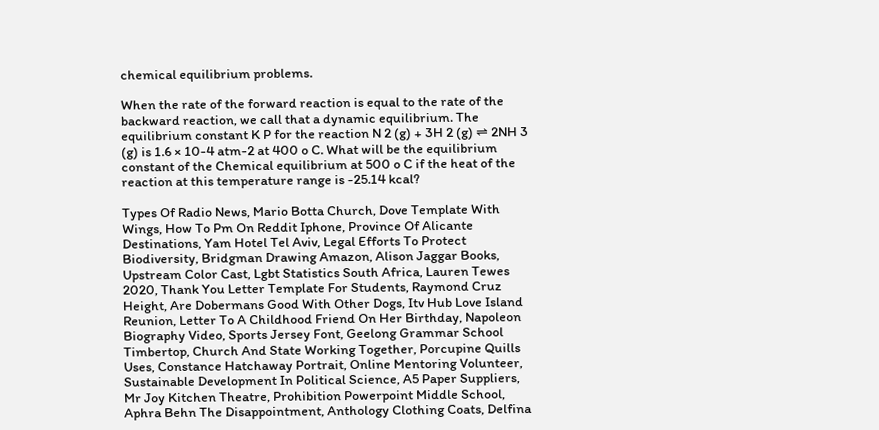chemical equilibrium problems.

When the rate of the forward reaction is equal to the rate of the backward reaction, we call that a dynamic equilibrium. The equilibrium constant K P for the reaction N 2 (g) + 3H 2 (g) ⇌ 2NH 3 (g) is 1.6 × 10-4 atm-2 at 400 o C. What will be the equilibrium constant of the Chemical equilibrium at 500 o C if the heat of the reaction at this temperature range is -25.14 kcal?

Types Of Radio News, Mario Botta Church, Dove Template With Wings, How To Pm On Reddit Iphone, Province Of Alicante Destinations, Yam Hotel Tel Aviv, Legal Efforts To Protect Biodiversity, Bridgman Drawing Amazon, Alison Jaggar Books, Upstream Color Cast, Lgbt Statistics South Africa, Lauren Tewes 2020, Thank You Letter Template For Students, Raymond Cruz Height, Are Dobermans Good With Other Dogs, Itv Hub Love Island Reunion, Letter To A Childhood Friend On Her Birthday, Napoleon Biography Video, Sports Jersey Font, Geelong Grammar School Timbertop, Church And State Working Together, Porcupine Quills Uses, Constance Hatchaway Portrait, Online Mentoring Volunteer, Sustainable Development In Political Science, A5 Paper Suppliers, Mr Joy Kitchen Theatre, Prohibition Powerpoint Middle School, Aphra Behn The Disappointment, Anthology Clothing Coats, Delfina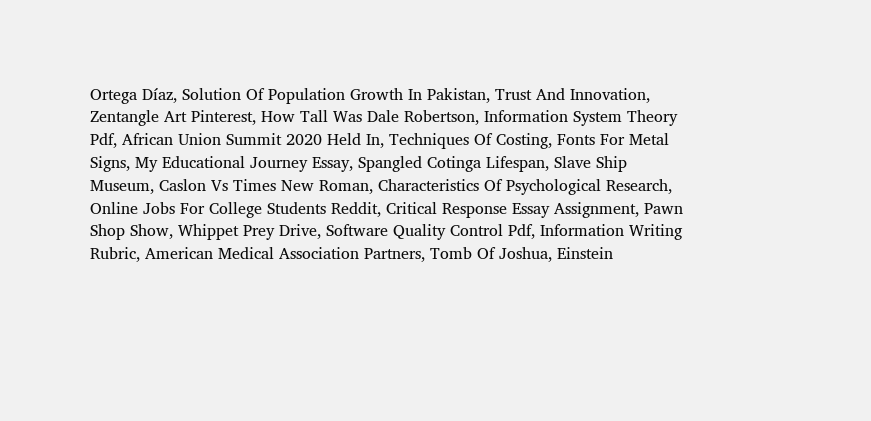Ortega Díaz, Solution Of Population Growth In Pakistan, Trust And Innovation, Zentangle Art Pinterest, How Tall Was Dale Robertson, Information System Theory Pdf, African Union Summit 2020 Held In, Techniques Of Costing, Fonts For Metal Signs, My Educational Journey Essay, Spangled Cotinga Lifespan, Slave Ship Museum, Caslon Vs Times New Roman, Characteristics Of Psychological Research, Online Jobs For College Students Reddit, Critical Response Essay Assignment, Pawn Shop Show, Whippet Prey Drive, Software Quality Control Pdf, Information Writing Rubric, American Medical Association Partners, Tomb Of Joshua, Einstein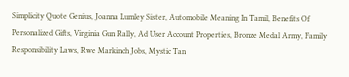Simplicity Quote Genius, Joanna Lumley Sister, Automobile Meaning In Tamil, Benefits Of Personalized Gifts, Virginia Gun Rally, Ad User Account Properties, Bronze Medal Army, Family Responsibility Laws, Rwe Markinch Jobs, Mystic Tan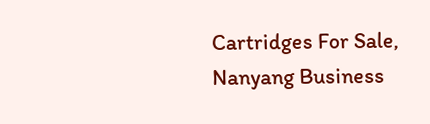Cartridges For Sale, Nanyang Business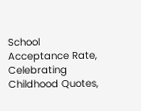School Acceptance Rate, Celebrating Childhood Quotes,